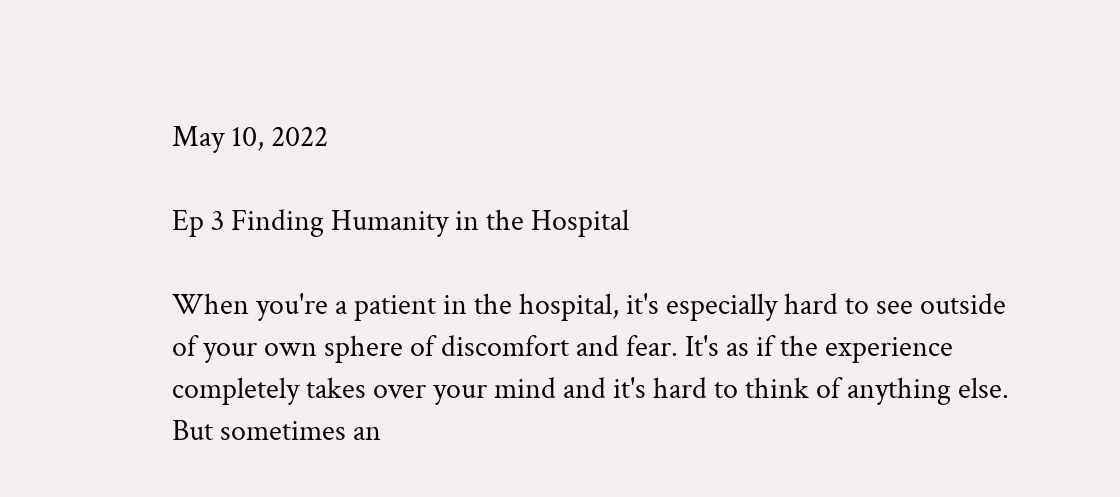May 10, 2022

Ep 3 Finding Humanity in the Hospital

When you're a patient in the hospital, it's especially hard to see outside of your own sphere of discomfort and fear. It's as if the experience completely takes over your mind and it's hard to think of anything else. But sometimes an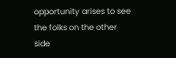opportunity arises to see the folks on the other side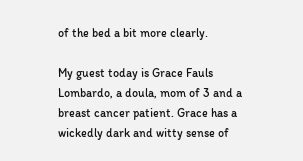of the bed a bit more clearly.

My guest today is Grace Fauls Lombardo, a doula, mom of 3 and a breast cancer patient. Grace has a wickedly dark and witty sense of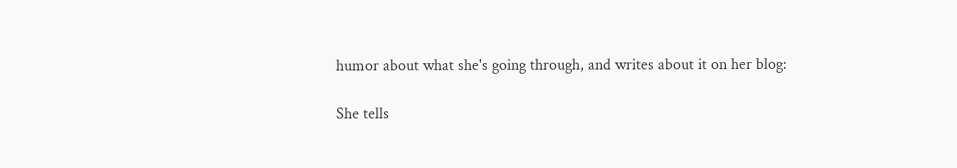humor about what she's going through, and writes about it on her blog:

She tells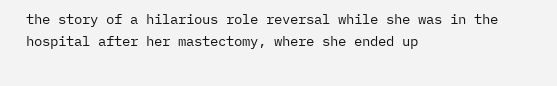the story of a hilarious role reversal while she was in the hospital after her mastectomy, where she ended up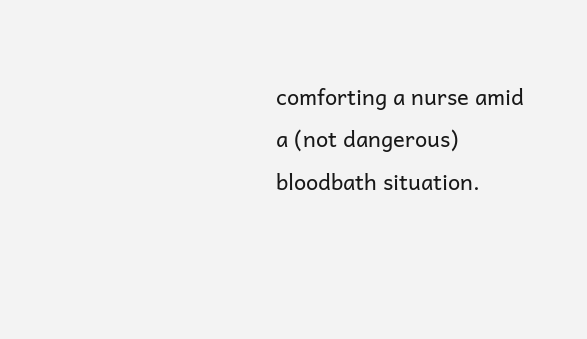comforting a nurse amid a (not dangerous) bloodbath situation.